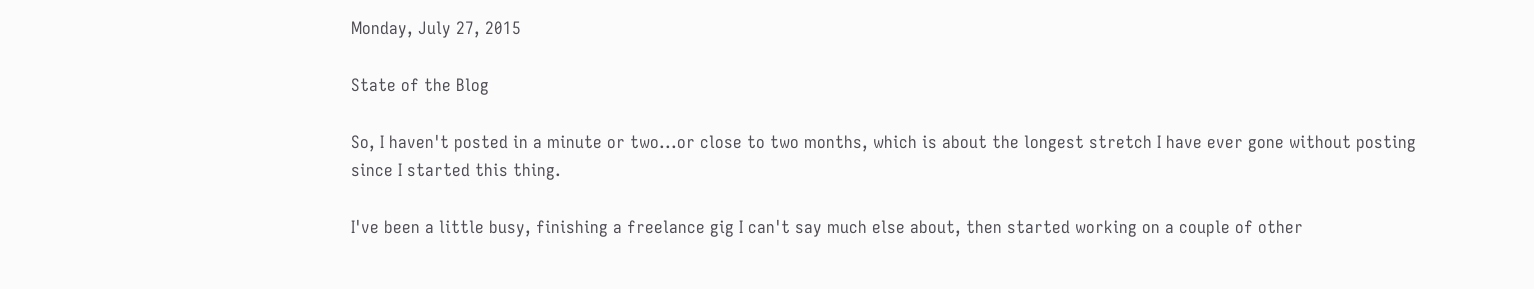Monday, July 27, 2015

State of the Blog

So, I haven't posted in a minute or two...or close to two months, which is about the longest stretch I have ever gone without posting since I started this thing.

I've been a little busy, finishing a freelance gig I can't say much else about, then started working on a couple of other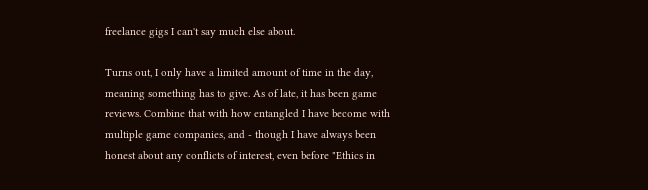freelance gigs I can't say much else about.

Turns out, I only have a limited amount of time in the day, meaning something has to give. As of late, it has been game reviews. Combine that with how entangled I have become with multiple game companies, and - though I have always been honest about any conflicts of interest, even before "Ethics in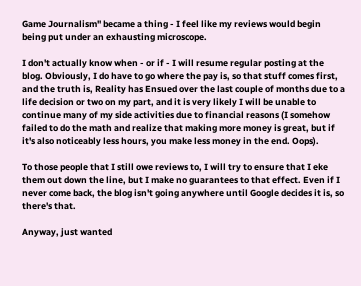Game Journalism" became a thing - I feel like my reviews would begin being put under an exhausting microscope.

I don't actually know when - or if - I will resume regular posting at the blog. Obviously, I do have to go where the pay is, so that stuff comes first, and the truth is, Reality has Ensued over the last couple of months due to a life decision or two on my part, and it is very likely I will be unable to continue many of my side activities due to financial reasons (I somehow failed to do the math and realize that making more money is great, but if it's also noticeably less hours, you make less money in the end. Oops).

To those people that I still owe reviews to, I will try to ensure that I eke them out down the line, but I make no guarantees to that effect. Even if I never come back, the blog isn't going anywhere until Google decides it is, so there's that.

Anyway, just wanted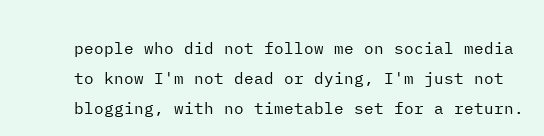people who did not follow me on social media to know I'm not dead or dying, I'm just not blogging, with no timetable set for a return.